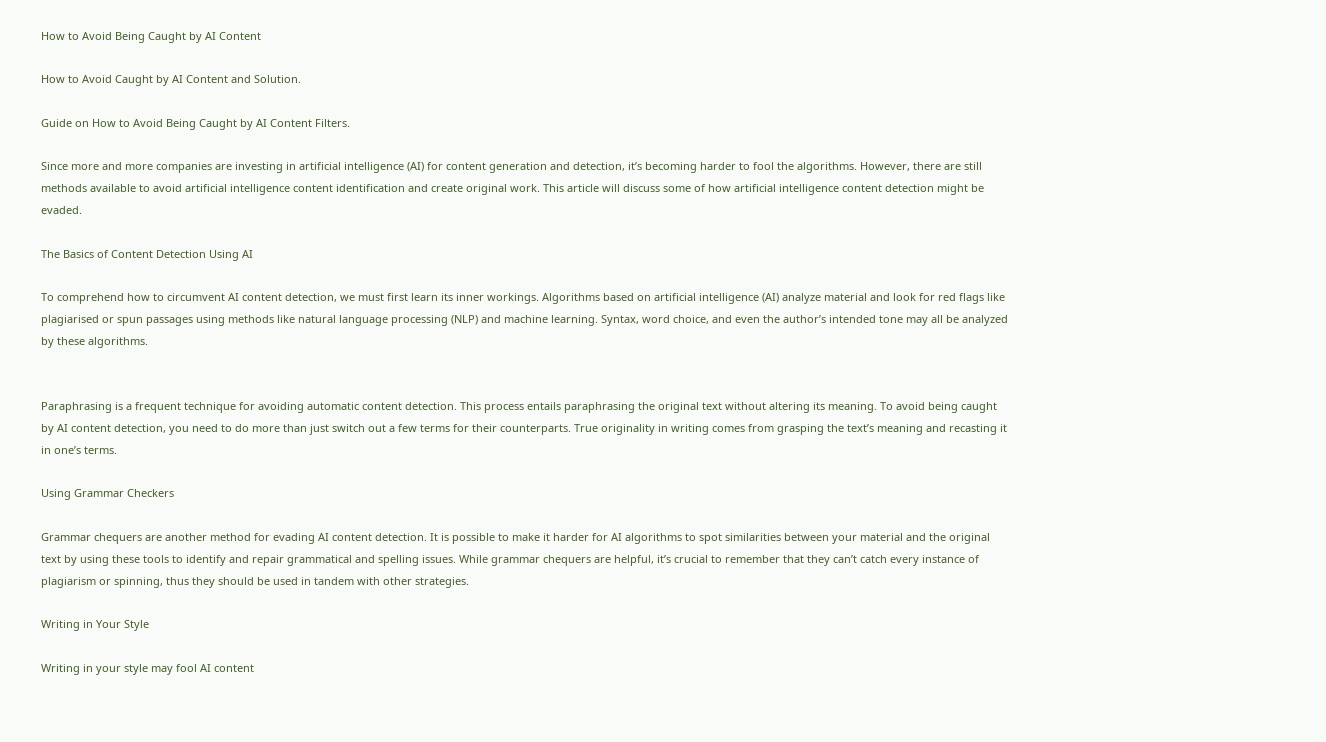How to Avoid Being Caught by AI Content

How to Avoid Caught by AI Content and Solution.

Guide on How to Avoid Being Caught by AI Content Filters.

Since more and more companies are investing in artificial intelligence (AI) for content generation and detection, it’s becoming harder to fool the algorithms. However, there are still methods available to avoid artificial intelligence content identification and create original work. This article will discuss some of how artificial intelligence content detection might be evaded.

The Basics of Content Detection Using AI

To comprehend how to circumvent AI content detection, we must first learn its inner workings. Algorithms based on artificial intelligence (AI) analyze material and look for red flags like plagiarised or spun passages using methods like natural language processing (NLP) and machine learning. Syntax, word choice, and even the author’s intended tone may all be analyzed by these algorithms.


Paraphrasing is a frequent technique for avoiding automatic content detection. This process entails paraphrasing the original text without altering its meaning. To avoid being caught by AI content detection, you need to do more than just switch out a few terms for their counterparts. True originality in writing comes from grasping the text’s meaning and recasting it in one’s terms.

Using Grammar Checkers

Grammar chequers are another method for evading AI content detection. It is possible to make it harder for AI algorithms to spot similarities between your material and the original text by using these tools to identify and repair grammatical and spelling issues. While grammar chequers are helpful, it’s crucial to remember that they can’t catch every instance of plagiarism or spinning, thus they should be used in tandem with other strategies.

Writing in Your Style

Writing in your style may fool AI content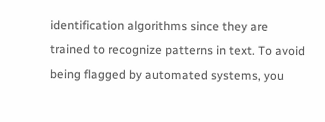identification algorithms since they are trained to recognize patterns in text. To avoid being flagged by automated systems, you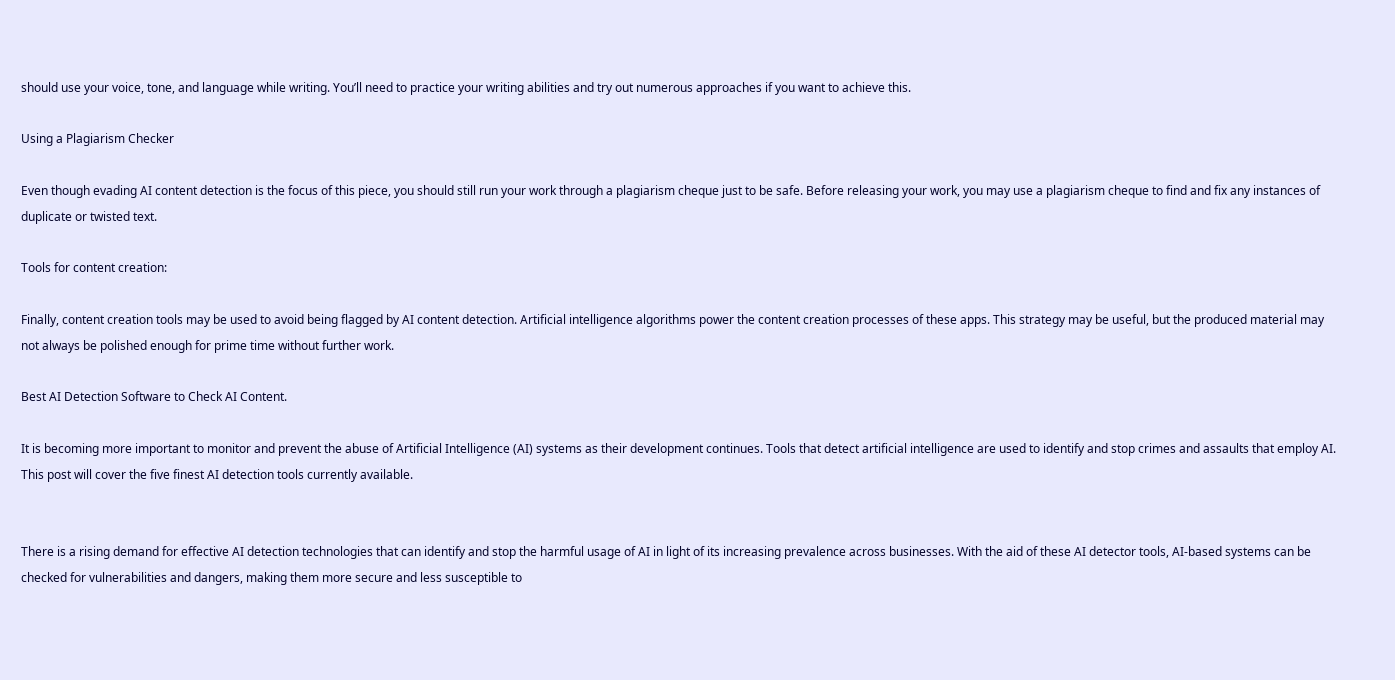should use your voice, tone, and language while writing. You’ll need to practice your writing abilities and try out numerous approaches if you want to achieve this.

Using a Plagiarism Checker

Even though evading AI content detection is the focus of this piece, you should still run your work through a plagiarism cheque just to be safe. Before releasing your work, you may use a plagiarism cheque to find and fix any instances of duplicate or twisted text.

Tools for content creation:

Finally, content creation tools may be used to avoid being flagged by AI content detection. Artificial intelligence algorithms power the content creation processes of these apps. This strategy may be useful, but the produced material may not always be polished enough for prime time without further work.

Best AI Detection Software to Check AI Content.

It is becoming more important to monitor and prevent the abuse of Artificial Intelligence (AI) systems as their development continues. Tools that detect artificial intelligence are used to identify and stop crimes and assaults that employ AI. This post will cover the five finest AI detection tools currently available.


There is a rising demand for effective AI detection technologies that can identify and stop the harmful usage of AI in light of its increasing prevalence across businesses. With the aid of these AI detector tools, AI-based systems can be checked for vulnerabilities and dangers, making them more secure and less susceptible to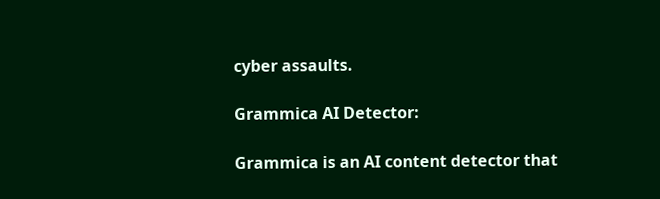cyber assaults.

Grammica AI Detector:

Grammica is an AI content detector that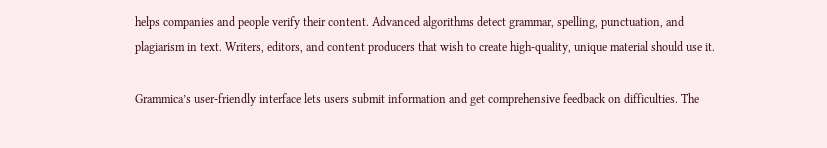helps companies and people verify their content. Advanced algorithms detect grammar, spelling, punctuation, and plagiarism in text. Writers, editors, and content producers that wish to create high-quality, unique material should use it.

Grammica’s user-friendly interface lets users submit information and get comprehensive feedback on difficulties. The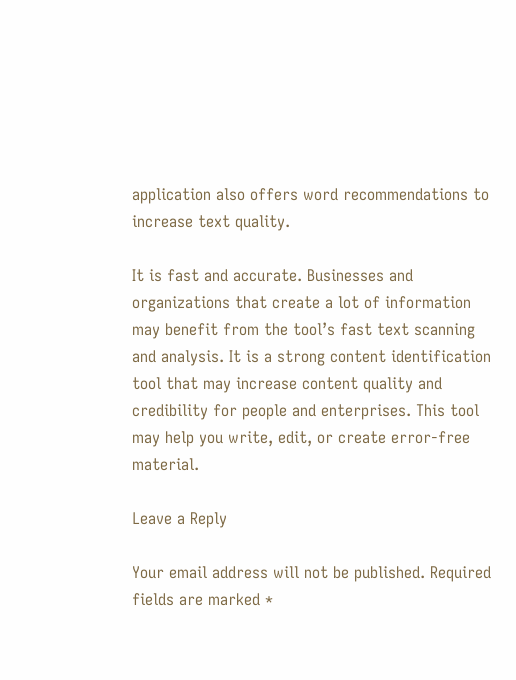application also offers word recommendations to increase text quality.

It is fast and accurate. Businesses and organizations that create a lot of information may benefit from the tool’s fast text scanning and analysis. It is a strong content identification tool that may increase content quality and credibility for people and enterprises. This tool may help you write, edit, or create error-free material.

Leave a Reply

Your email address will not be published. Required fields are marked *